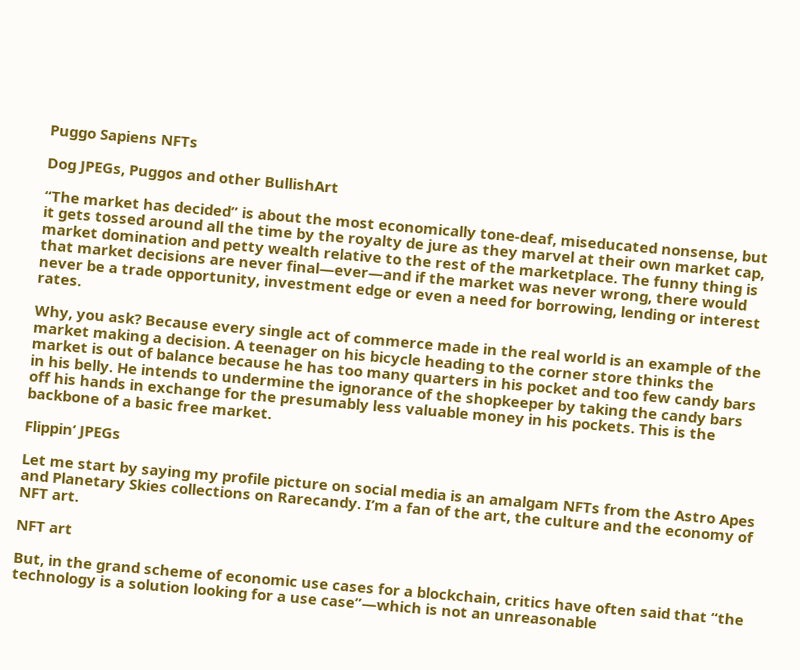Puggo Sapiens NFTs

Dog JPEGs, Puggos and other BullishArt

“The market has decided” is about the most economically tone-deaf, miseducated nonsense, but it gets tossed around all the time by the royalty de jure as they marvel at their own market cap, market domination and petty wealth relative to the rest of the marketplace. The funny thing is that market decisions are never final—ever—and if the market was never wrong, there would never be a trade opportunity, investment edge or even a need for borrowing, lending or interest rates.

Why, you ask? Because every single act of commerce made in the real world is an example of the market making a decision. A teenager on his bicycle heading to the corner store thinks the market is out of balance because he has too many quarters in his pocket and too few candy bars in his belly. He intends to undermine the ignorance of the shopkeeper by taking the candy bars off his hands in exchange for the presumably less valuable money in his pockets. This is the backbone of a basic free market.

Flippin’ JPEGs

Let me start by saying my profile picture on social media is an amalgam NFTs from the Astro Apes and Planetary Skies collections on Rarecandy. I’m a fan of the art, the culture and the economy of NFT art.

NFT art

But, in the grand scheme of economic use cases for a blockchain, critics have often said that “the technology is a solution looking for a use case”—which is not an unreasonable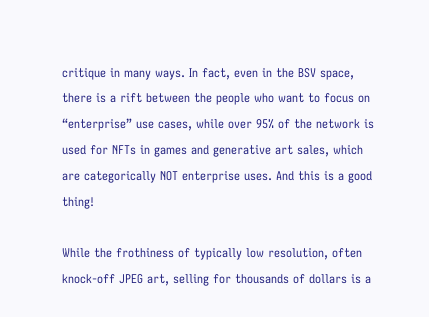critique in many ways. In fact, even in the BSV space, there is a rift between the people who want to focus on “enterprise” use cases, while over 95% of the network is used for NFTs in games and generative art sales, which are categorically NOT enterprise uses. And this is a good thing!

While the frothiness of typically low resolution, often knock-off JPEG art, selling for thousands of dollars is a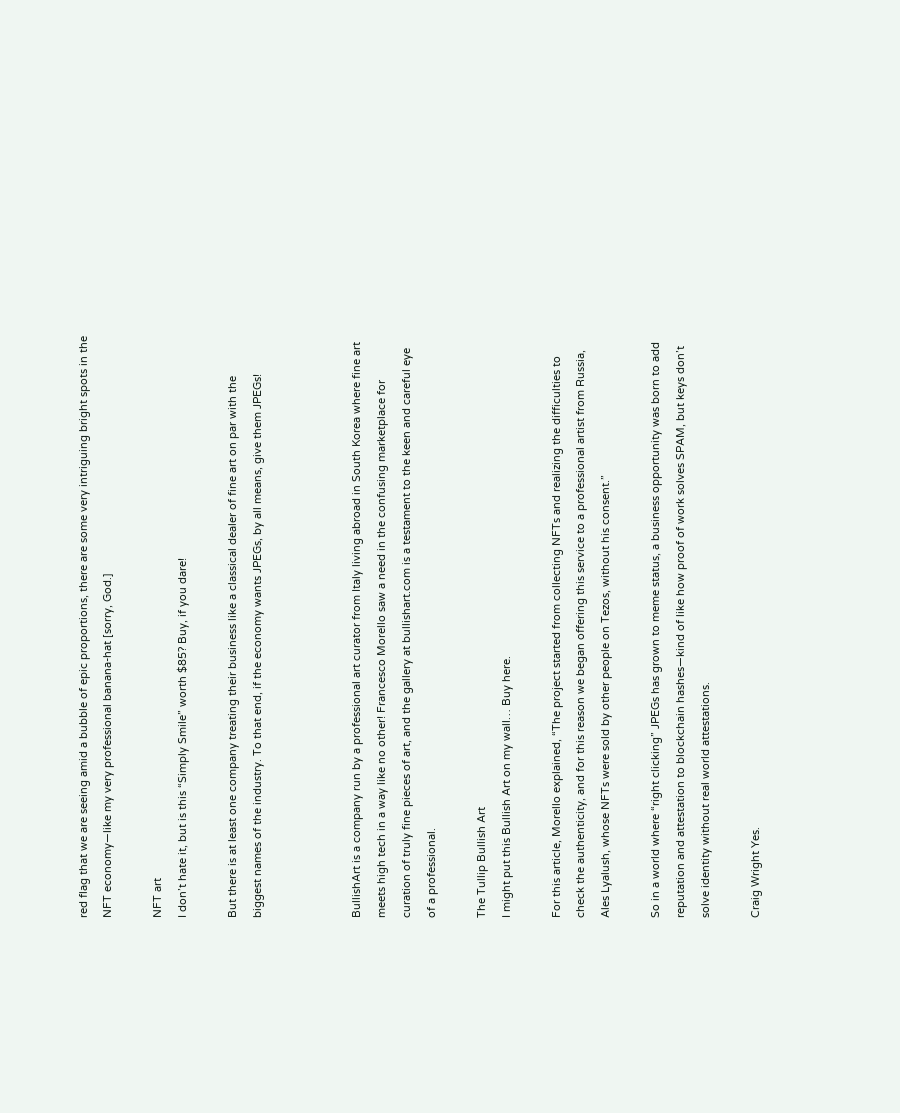red flag that we are seeing amid a bubble of epic proportions, there are some very intriguing bright spots in the NFT economy—like my very professional banana-hat [sorry, God.]

NFT art
I don’t hate it, but is this “Simply Smile” worth $85? Buy, if you dare!

But there is at least one company treating their business like a classical dealer of fine art on par with the biggest names of the industry. To that end, if the economy wants JPEGs, by all means, give them JPEGs!



BullishArt is a company run by a professional art curator from Italy living abroad in South Korea where fine art meets high tech in a way like no other! Francesco Morello saw a need in the confusing marketplace for curation of truly fine pieces of art, and the gallery at bullishart.com is a testament to the keen and careful eye of a professional.

The Tullip Bullish Art
I might put this Bullish Art on my wall… Buy here.

For this article, Morello explained, “The project started from collecting NFTs and realizing the difficulties to check the authenticity, and for this reason we began offering this service to a professional artist from Russia, Ales Lyalush, whose NFTs were sold by other people on Tezos, without his consent.”

So in a world where “right clicking” JPEGs has grown to meme status, a business opportunity was born to add reputation and attestation to blockchain hashes—kind of like how proof of work solves SPAM, but keys don’t solve identity without real world attestations.

Craig Wright Yes.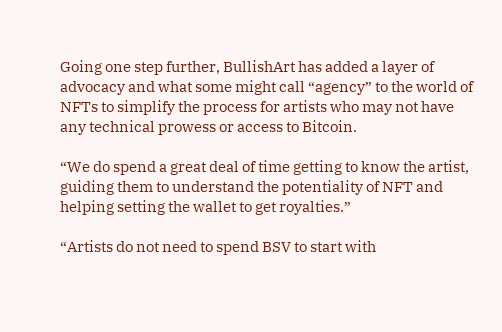Going one step further, BullishArt has added a layer of advocacy and what some might call “agency” to the world of NFTs to simplify the process for artists who may not have any technical prowess or access to Bitcoin.

“We do spend a great deal of time getting to know the artist, guiding them to understand the potentiality of NFT and helping setting the wallet to get royalties.”

“Artists do not need to spend BSV to start with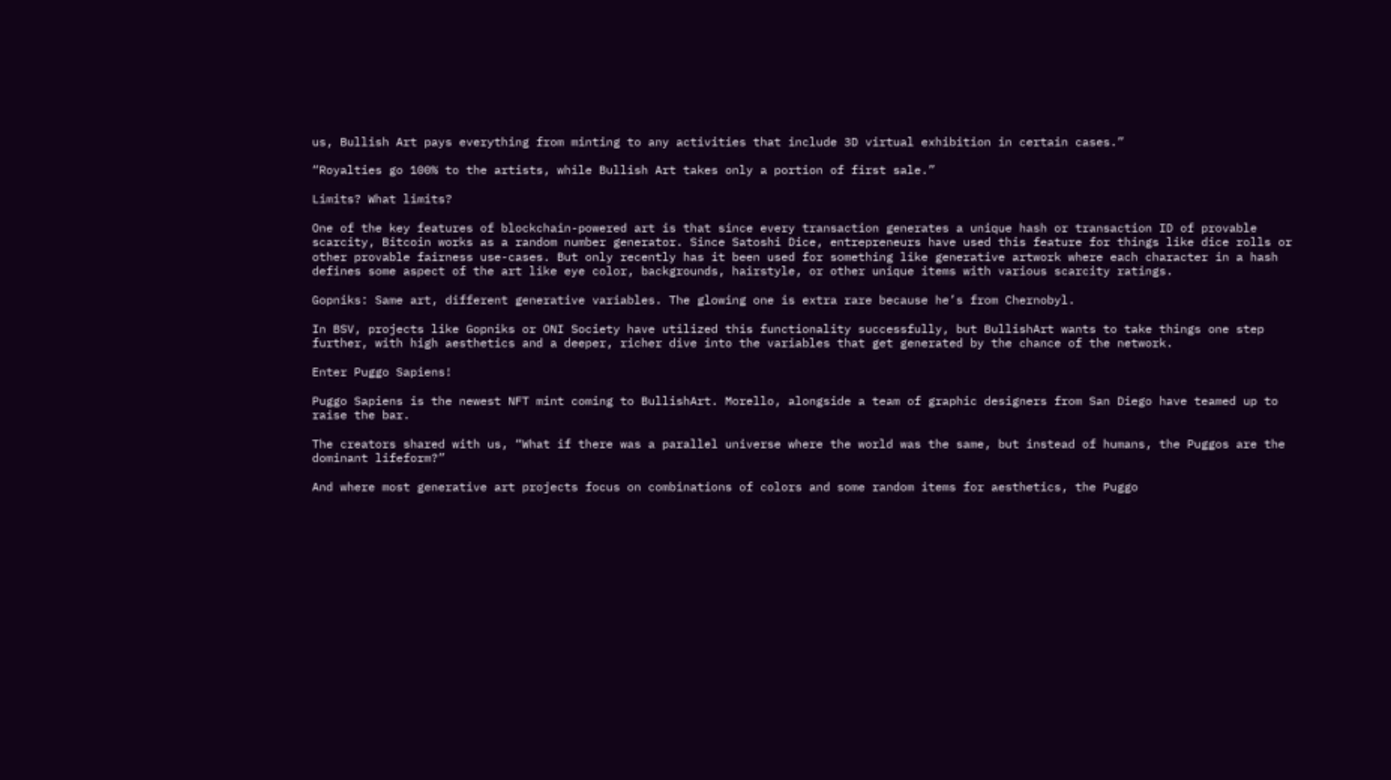us, Bullish Art pays everything from minting to any activities that include 3D virtual exhibition in certain cases.”

“Royalties go 100% to the artists, while Bullish Art takes only a portion of first sale.”

Limits? What limits?

One of the key features of blockchain-powered art is that since every transaction generates a unique hash or transaction ID of provable scarcity, Bitcoin works as a random number generator. Since Satoshi Dice, entrepreneurs have used this feature for things like dice rolls or other provable fairness use-cases. But only recently has it been used for something like generative artwork where each character in a hash defines some aspect of the art like eye color, backgrounds, hairstyle, or other unique items with various scarcity ratings.

Gopniks: Same art, different generative variables. The glowing one is extra rare because he’s from Chernobyl.

In BSV, projects like Gopniks or ONI Society have utilized this functionality successfully, but BullishArt wants to take things one step further, with high aesthetics and a deeper, richer dive into the variables that get generated by the chance of the network.

Enter Puggo Sapiens!

Puggo Sapiens is the newest NFT mint coming to BullishArt. Morello, alongside a team of graphic designers from San Diego have teamed up to raise the bar.

The creators shared with us, “What if there was a parallel universe where the world was the same, but instead of humans, the Puggos are the dominant lifeform?”

And where most generative art projects focus on combinations of colors and some random items for aesthetics, the Puggo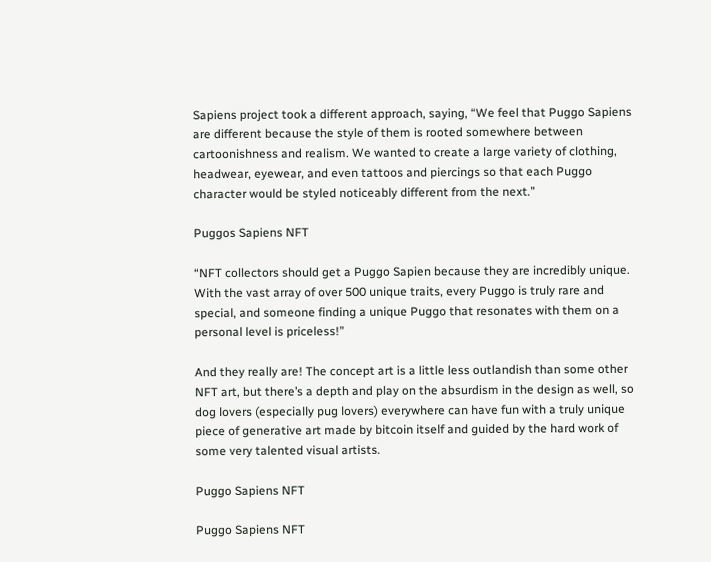Sapiens project took a different approach, saying, “We feel that Puggo Sapiens are different because the style of them is rooted somewhere between cartoonishness and realism. We wanted to create a large variety of clothing, headwear, eyewear, and even tattoos and piercings so that each Puggo character would be styled noticeably different from the next.”

Puggos Sapiens NFT

“NFT collectors should get a Puggo Sapien because they are incredibly unique. With the vast array of over 500 unique traits, every Puggo is truly rare and special, and someone finding a unique Puggo that resonates with them on a personal level is priceless!”

And they really are! The concept art is a little less outlandish than some other NFT art, but there’s a depth and play on the absurdism in the design as well, so dog lovers (especially pug lovers) everywhere can have fun with a truly unique piece of generative art made by bitcoin itself and guided by the hard work of some very talented visual artists.

Puggo Sapiens NFT

Puggo Sapiens NFT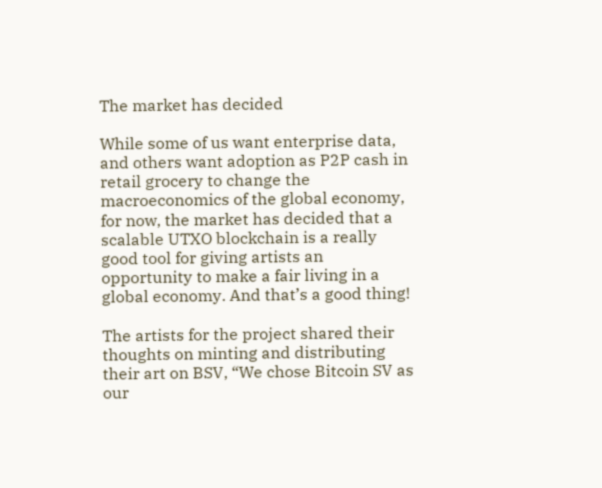The market has decided

While some of us want enterprise data, and others want adoption as P2P cash in retail grocery to change the macroeconomics of the global economy, for now, the market has decided that a scalable UTXO blockchain is a really good tool for giving artists an opportunity to make a fair living in a global economy. And that’s a good thing!

The artists for the project shared their thoughts on minting and distributing their art on BSV, “We chose Bitcoin SV as our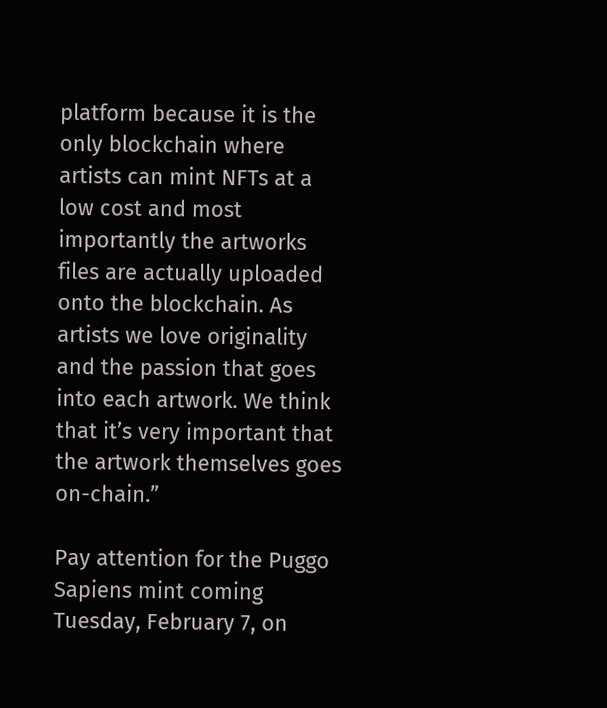platform because it is the only blockchain where artists can mint NFTs at a low cost and most importantly the artworks files are actually uploaded onto the blockchain. As artists we love originality and the passion that goes into each artwork. We think that it’s very important that the artwork themselves goes on-chain.”

Pay attention for the Puggo Sapiens mint coming Tuesday, February 7, on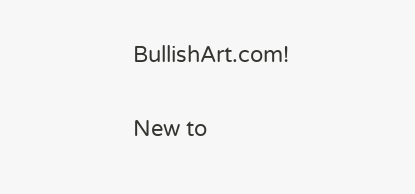BullishArt.com!

New to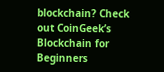blockchain? Check out CoinGeek’s Blockchain for Beginners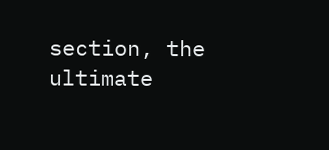section, the ultimate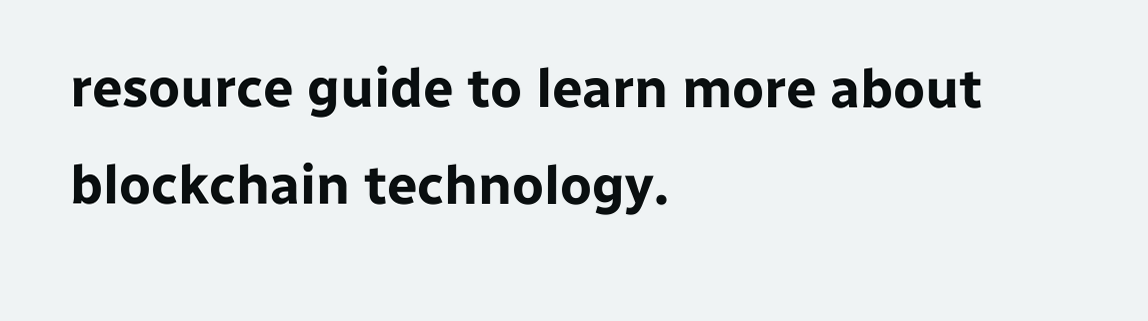resource guide to learn more about blockchain technology.